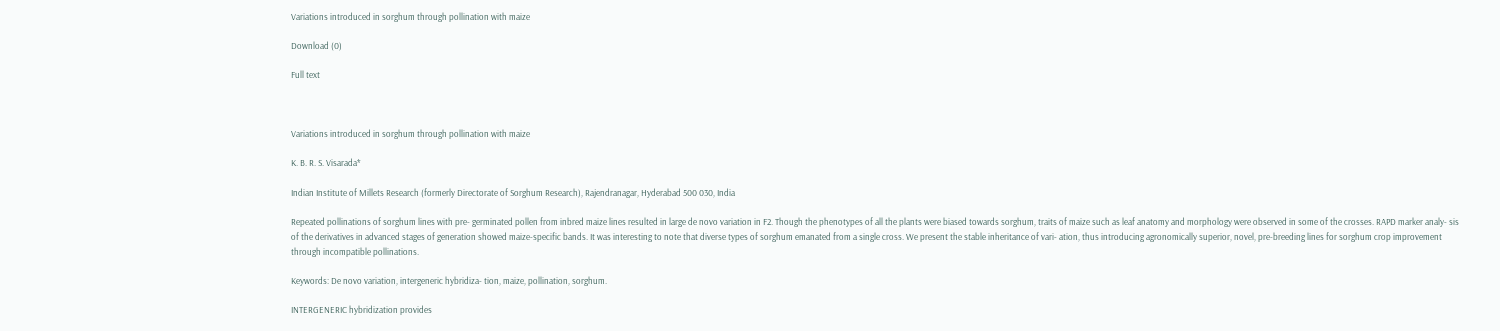Variations introduced in sorghum through pollination with maize

Download (0)

Full text



Variations introduced in sorghum through pollination with maize

K. B. R. S. Visarada*

Indian Institute of Millets Research (formerly Directorate of Sorghum Research), Rajendranagar, Hyderabad 500 030, India

Repeated pollinations of sorghum lines with pre- germinated pollen from inbred maize lines resulted in large de novo variation in F2. Though the phenotypes of all the plants were biased towards sorghum, traits of maize such as leaf anatomy and morphology were observed in some of the crosses. RAPD marker analy- sis of the derivatives in advanced stages of generation showed maize-specific bands. It was interesting to note that diverse types of sorghum emanated from a single cross. We present the stable inheritance of vari- ation, thus introducing agronomically superior, novel, pre-breeding lines for sorghum crop improvement through incompatible pollinations.

Keywords: De novo variation, intergeneric hybridiza- tion, maize, pollination, sorghum.

INTERGENERIC hybridization provides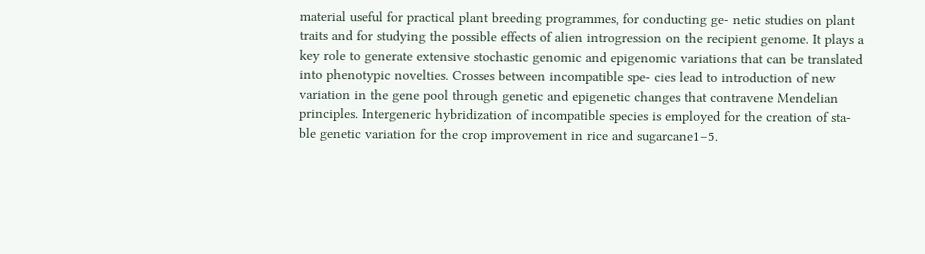material useful for practical plant breeding programmes, for conducting ge- netic studies on plant traits and for studying the possible effects of alien introgression on the recipient genome. It plays a key role to generate extensive stochastic genomic and epigenomic variations that can be translated into phenotypic novelties. Crosses between incompatible spe- cies lead to introduction of new variation in the gene pool through genetic and epigenetic changes that contravene Mendelian principles. Intergeneric hybridization of incompatible species is employed for the creation of sta- ble genetic variation for the crop improvement in rice and sugarcane1–5.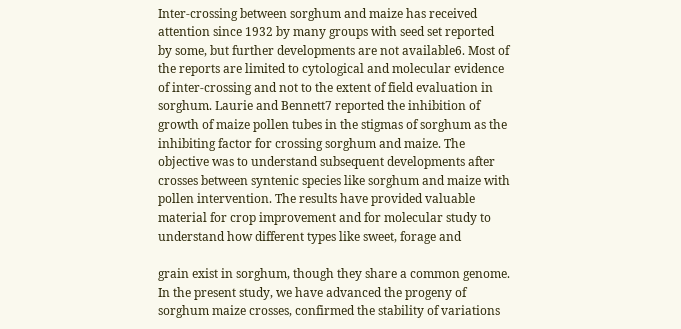Inter-crossing between sorghum and maize has received attention since 1932 by many groups with seed set reported by some, but further developments are not available6. Most of the reports are limited to cytological and molecular evidence of inter-crossing and not to the extent of field evaluation in sorghum. Laurie and Bennett7 reported the inhibition of growth of maize pollen tubes in the stigmas of sorghum as the inhibiting factor for crossing sorghum and maize. The objective was to understand subsequent developments after crosses between syntenic species like sorghum and maize with pollen intervention. The results have provided valuable material for crop improvement and for molecular study to understand how different types like sweet, forage and

grain exist in sorghum, though they share a common genome. In the present study, we have advanced the progeny of sorghum maize crosses, confirmed the stability of variations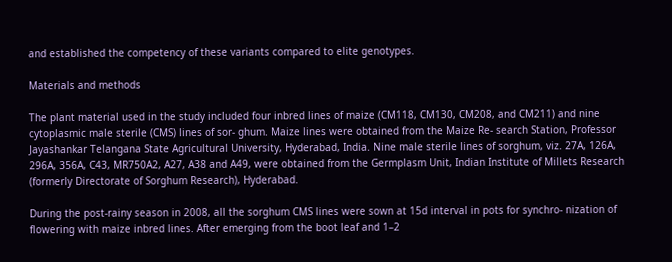and established the competency of these variants compared to elite genotypes.

Materials and methods

The plant material used in the study included four inbred lines of maize (CM118, CM130, CM208, and CM211) and nine cytoplasmic male sterile (CMS) lines of sor- ghum. Maize lines were obtained from the Maize Re- search Station, Professor Jayashankar Telangana State Agricultural University, Hyderabad, India. Nine male sterile lines of sorghum, viz. 27A, 126A, 296A, 356A, C43, MR750A2, A27, A38 and A49, were obtained from the Germplasm Unit, Indian Institute of Millets Research (formerly Directorate of Sorghum Research), Hyderabad.

During the post-rainy season in 2008, all the sorghum CMS lines were sown at 15d interval in pots for synchro- nization of flowering with maize inbred lines. After emerging from the boot leaf and 1–2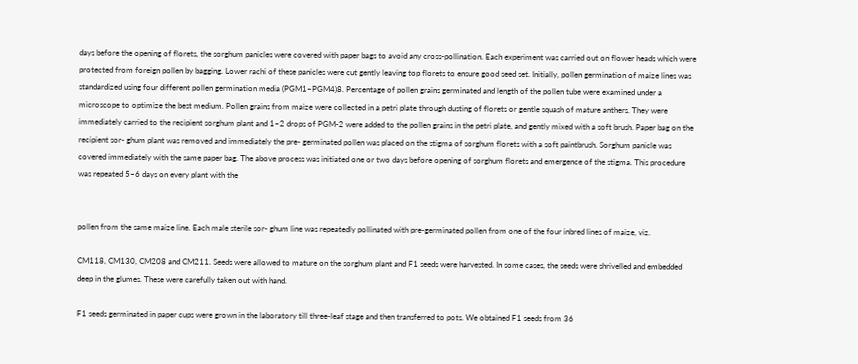days before the opening of florets, the sorghum panicles were covered with paper bags to avoid any cross-pollination. Each experiment was carried out on flower heads which were protected from foreign pollen by bagging. Lower rachi of these panicles were cut gently leaving top florets to ensure good seed set. Initially, pollen germination of maize lines was standardized using four different pollen germination media (PGM1–PGM4)8. Percentage of pollen grains germinated and length of the pollen tube were examined under a microscope to optimize the best medium. Pollen grains from maize were collected in a petri plate through dusting of florets or gentle squash of mature anthers. They were immediately carried to the recipient sorghum plant and 1–2 drops of PGM-2 were added to the pollen grains in the petri plate, and gently mixed with a soft brush. Paper bag on the recipient sor- ghum plant was removed and immediately the pre- germinated pollen was placed on the stigma of sorghum florets with a soft paintbrush. Sorghum panicle was covered immediately with the same paper bag. The above process was initiated one or two days before opening of sorghum florets and emergence of the stigma. This procedure was repeated 5–6 days on every plant with the


pollen from the same maize line. Each male sterile sor- ghum line was repeatedly pollinated with pre-germinated pollen from one of the four inbred lines of maize, viz.

CM118, CM130, CM208 and CM211. Seeds were allowed to mature on the sorghum plant and F1 seeds were harvested. In some cases, the seeds were shrivelled and embedded deep in the glumes. These were carefully taken out with hand.

F1 seeds germinated in paper cups were grown in the laboratory till three-leaf stage and then transferred to pots. We obtained F1 seeds from 36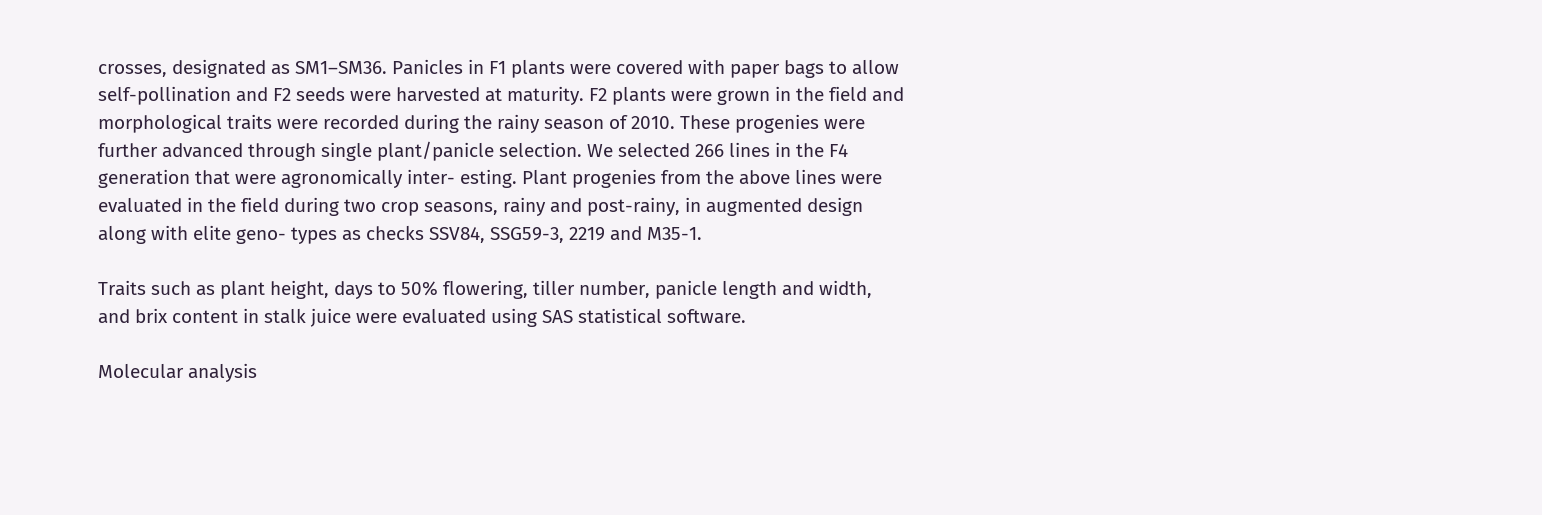crosses, designated as SM1–SM36. Panicles in F1 plants were covered with paper bags to allow self-pollination and F2 seeds were harvested at maturity. F2 plants were grown in the field and morphological traits were recorded during the rainy season of 2010. These progenies were further advanced through single plant/panicle selection. We selected 266 lines in the F4 generation that were agronomically inter- esting. Plant progenies from the above lines were evaluated in the field during two crop seasons, rainy and post-rainy, in augmented design along with elite geno- types as checks SSV84, SSG59-3, 2219 and M35-1.

Traits such as plant height, days to 50% flowering, tiller number, panicle length and width, and brix content in stalk juice were evaluated using SAS statistical software.

Molecular analysis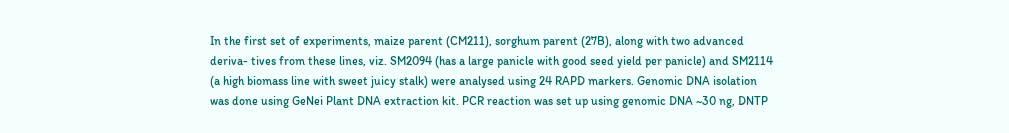In the first set of experiments, maize parent (CM211), sorghum parent (27B), along with two advanced deriva- tives from these lines, viz. SM2094 (has a large panicle with good seed yield per panicle) and SM2114 (a high biomass line with sweet juicy stalk) were analysed using 24 RAPD markers. Genomic DNA isolation was done using GeNei Plant DNA extraction kit. PCR reaction was set up using genomic DNA ~30 ng, DNTP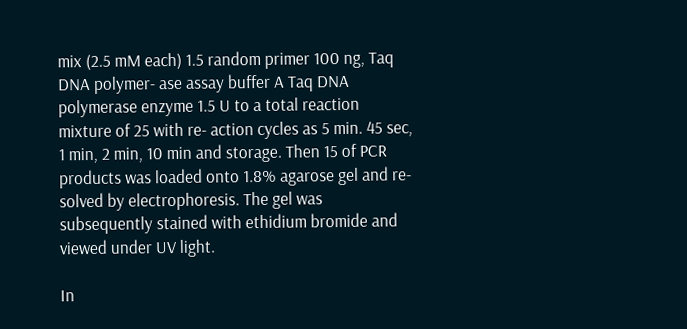mix (2.5 mM each) 1.5 random primer 100 ng, Taq DNA polymer- ase assay buffer A Taq DNA polymerase enzyme 1.5 U to a total reaction mixture of 25 with re- action cycles as 5 min. 45 sec, 1 min, 2 min, 10 min and storage. Then 15 of PCR products was loaded onto 1.8% agarose gel and re- solved by electrophoresis. The gel was subsequently stained with ethidium bromide and viewed under UV light.

In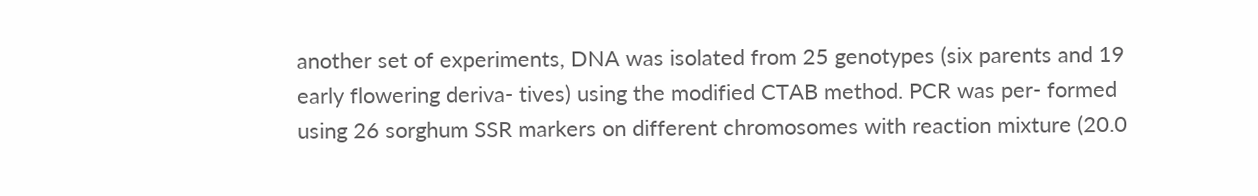another set of experiments, DNA was isolated from 25 genotypes (six parents and 19 early flowering deriva- tives) using the modified CTAB method. PCR was per- formed using 26 sorghum SSR markers on different chromosomes with reaction mixture (20.0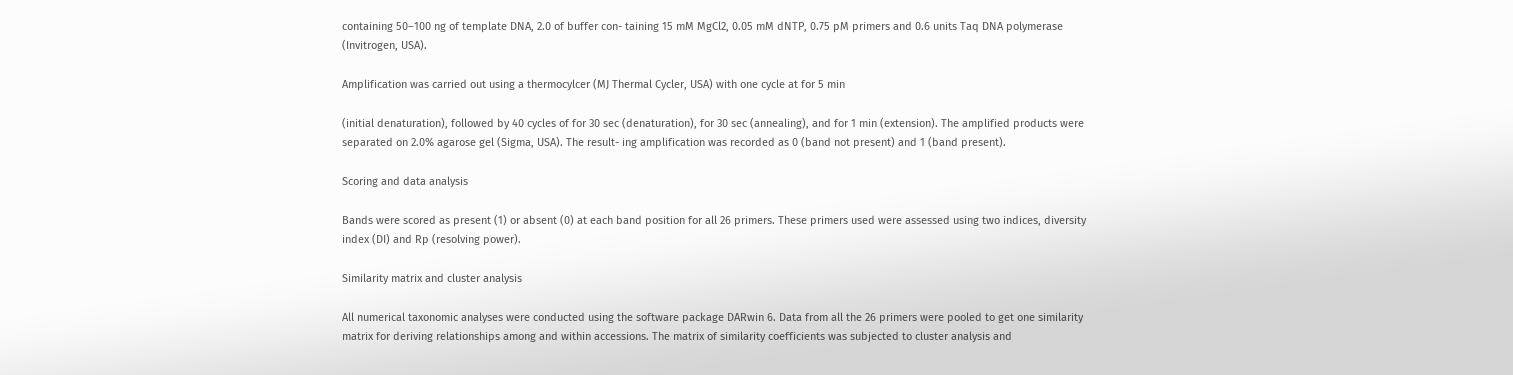containing 50–100 ng of template DNA, 2.0 of buffer con- taining 15 mM MgCl2, 0.05 mM dNTP, 0.75 pM primers and 0.6 units Taq DNA polymerase (Invitrogen, USA).

Amplification was carried out using a thermocylcer (MJ Thermal Cycler, USA) with one cycle at for 5 min

(initial denaturation), followed by 40 cycles of for 30 sec (denaturation), for 30 sec (annealing), and for 1 min (extension). The amplified products were separated on 2.0% agarose gel (Sigma, USA). The result- ing amplification was recorded as 0 (band not present) and 1 (band present).

Scoring and data analysis

Bands were scored as present (1) or absent (0) at each band position for all 26 primers. These primers used were assessed using two indices, diversity index (DI) and Rp (resolving power).

Similarity matrix and cluster analysis

All numerical taxonomic analyses were conducted using the software package DARwin 6. Data from all the 26 primers were pooled to get one similarity matrix for deriving relationships among and within accessions. The matrix of similarity coefficients was subjected to cluster analysis and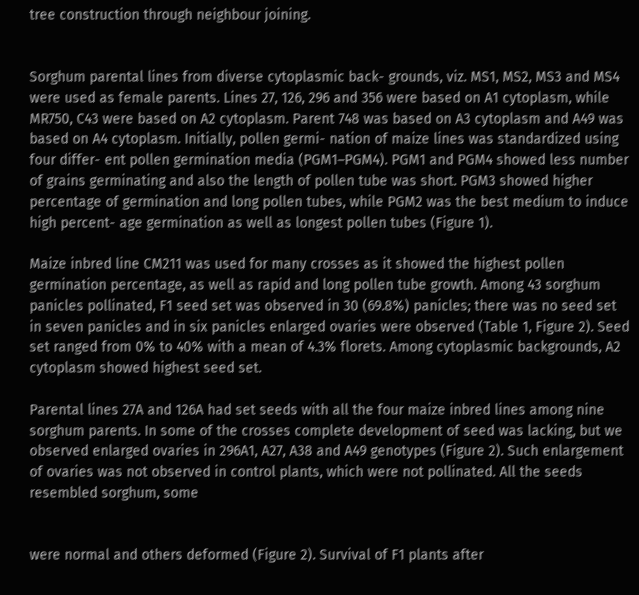tree construction through neighbour joining.


Sorghum parental lines from diverse cytoplasmic back- grounds, viz. MS1, MS2, MS3 and MS4 were used as female parents. Lines 27, 126, 296 and 356 were based on A1 cytoplasm, while MR750, C43 were based on A2 cytoplasm. Parent 748 was based on A3 cytoplasm and A49 was based on A4 cytoplasm. Initially, pollen germi- nation of maize lines was standardized using four differ- ent pollen germination media (PGM1–PGM4). PGM1 and PGM4 showed less number of grains germinating and also the length of pollen tube was short. PGM3 showed higher percentage of germination and long pollen tubes, while PGM2 was the best medium to induce high percent- age germination as well as longest pollen tubes (Figure 1).

Maize inbred line CM211 was used for many crosses as it showed the highest pollen germination percentage, as well as rapid and long pollen tube growth. Among 43 sorghum panicles pollinated, F1 seed set was observed in 30 (69.8%) panicles; there was no seed set in seven panicles and in six panicles enlarged ovaries were observed (Table 1, Figure 2). Seed set ranged from 0% to 40% with a mean of 4.3% florets. Among cytoplasmic backgrounds, A2 cytoplasm showed highest seed set.

Parental lines 27A and 126A had set seeds with all the four maize inbred lines among nine sorghum parents. In some of the crosses complete development of seed was lacking, but we observed enlarged ovaries in 296A1, A27, A38 and A49 genotypes (Figure 2). Such enlargement of ovaries was not observed in control plants, which were not pollinated. All the seeds resembled sorghum, some


were normal and others deformed (Figure 2). Survival of F1 plants after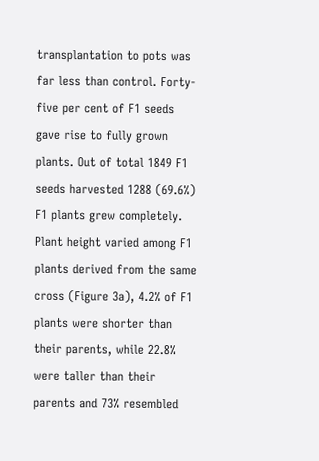transplantation to pots was far less than control. Forty-five per cent of F1 seeds gave rise to fully grown plants. Out of total 1849 F1 seeds harvested 1288 (69.6%) F1 plants grew completely. Plant height varied among F1 plants derived from the same cross (Figure 3a), 4.2% of F1 plants were shorter than their parents, while 22.8% were taller than their parents and 73% resembled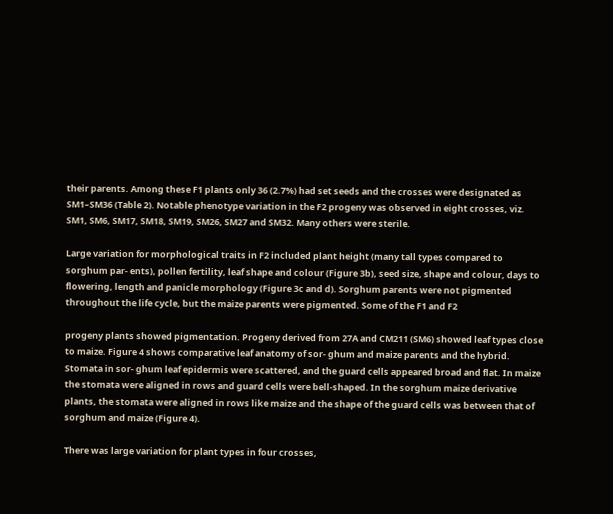their parents. Among these F1 plants only 36 (2.7%) had set seeds and the crosses were designated as SM1–SM36 (Table 2). Notable phenotype variation in the F2 progeny was observed in eight crosses, viz. SM1, SM6, SM17, SM18, SM19, SM26, SM27 and SM32. Many others were sterile.

Large variation for morphological traits in F2 included plant height (many tall types compared to sorghum par- ents), pollen fertility, leaf shape and colour (Figure 3b), seed size, shape and colour, days to flowering, length and panicle morphology (Figure 3c and d). Sorghum parents were not pigmented throughout the life cycle, but the maize parents were pigmented. Some of the F1 and F2

progeny plants showed pigmentation. Progeny derived from 27A and CM211 (SM6) showed leaf types close to maize. Figure 4 shows comparative leaf anatomy of sor- ghum and maize parents and the hybrid. Stomata in sor- ghum leaf epidermis were scattered, and the guard cells appeared broad and flat. In maize the stomata were aligned in rows and guard cells were bell-shaped. In the sorghum maize derivative plants, the stomata were aligned in rows like maize and the shape of the guard cells was between that of sorghum and maize (Figure 4).

There was large variation for plant types in four crosses,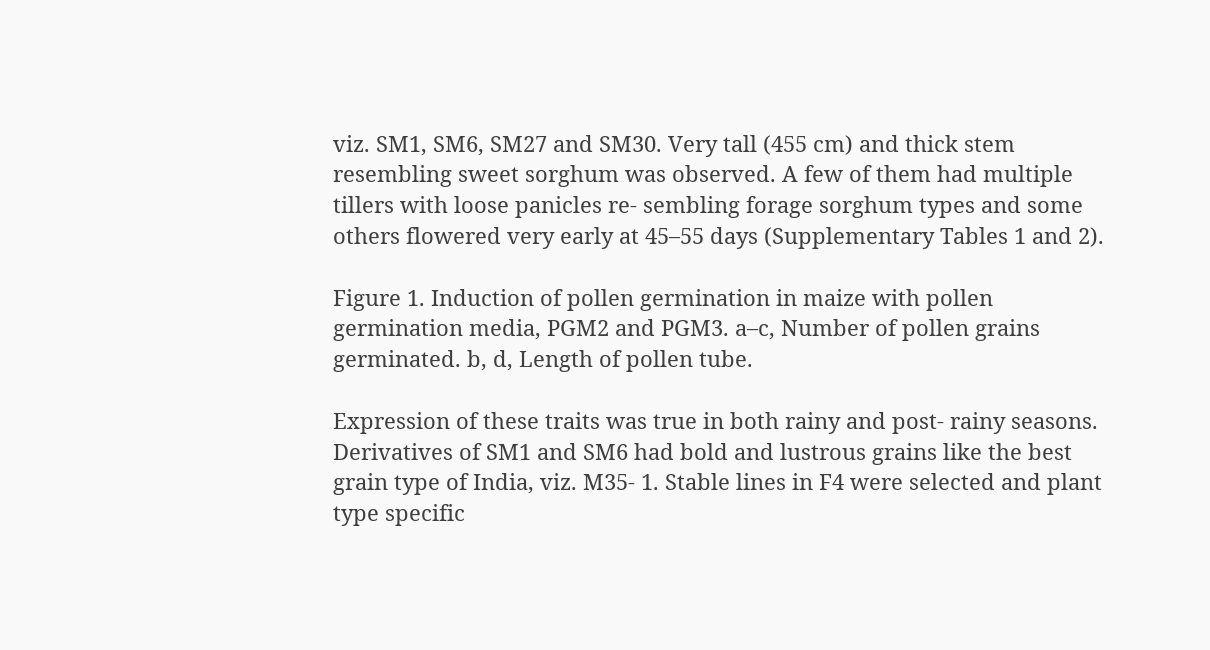viz. SM1, SM6, SM27 and SM30. Very tall (455 cm) and thick stem resembling sweet sorghum was observed. A few of them had multiple tillers with loose panicles re- sembling forage sorghum types and some others flowered very early at 45–55 days (Supplementary Tables 1 and 2).

Figure 1. Induction of pollen germination in maize with pollen germination media, PGM2 and PGM3. a–c, Number of pollen grains germinated. b, d, Length of pollen tube.

Expression of these traits was true in both rainy and post- rainy seasons. Derivatives of SM1 and SM6 had bold and lustrous grains like the best grain type of India, viz. M35- 1. Stable lines in F4 were selected and plant type specific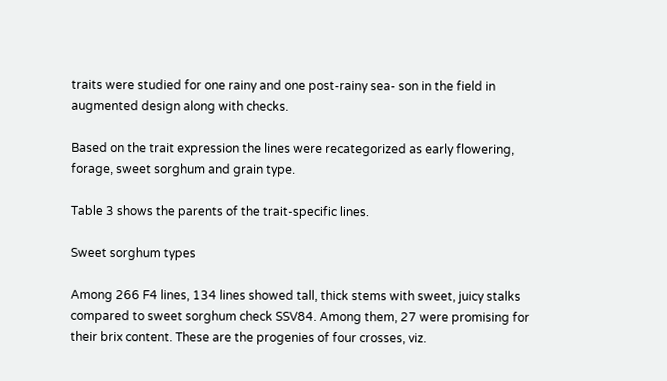traits were studied for one rainy and one post-rainy sea- son in the field in augmented design along with checks.

Based on the trait expression the lines were recategorized as early flowering, forage, sweet sorghum and grain type.

Table 3 shows the parents of the trait-specific lines.

Sweet sorghum types

Among 266 F4 lines, 134 lines showed tall, thick stems with sweet, juicy stalks compared to sweet sorghum check SSV84. Among them, 27 were promising for their brix content. These are the progenies of four crosses, viz.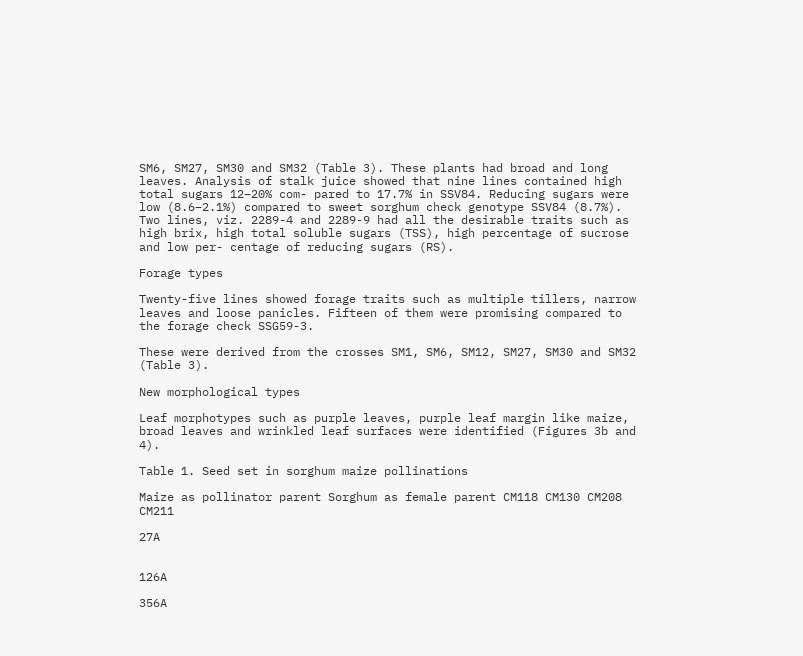SM6, SM27, SM30 and SM32 (Table 3). These plants had broad and long leaves. Analysis of stalk juice showed that nine lines contained high total sugars 12–20% com- pared to 17.7% in SSV84. Reducing sugars were low (8.6–2.1%) compared to sweet sorghum check genotype SSV84 (8.7%). Two lines, viz. 2289-4 and 2289-9 had all the desirable traits such as high brix, high total soluble sugars (TSS), high percentage of sucrose and low per- centage of reducing sugars (RS).

Forage types

Twenty-five lines showed forage traits such as multiple tillers, narrow leaves and loose panicles. Fifteen of them were promising compared to the forage check SSG59-3.

These were derived from the crosses SM1, SM6, SM12, SM27, SM30 and SM32 (Table 3).

New morphological types

Leaf morphotypes such as purple leaves, purple leaf margin like maize, broad leaves and wrinkled leaf surfaces were identified (Figures 3b and 4).

Table 1. Seed set in sorghum maize pollinations

Maize as pollinator parent Sorghum as female parent CM118 CM130 CM208 CM211

27A


126A

356A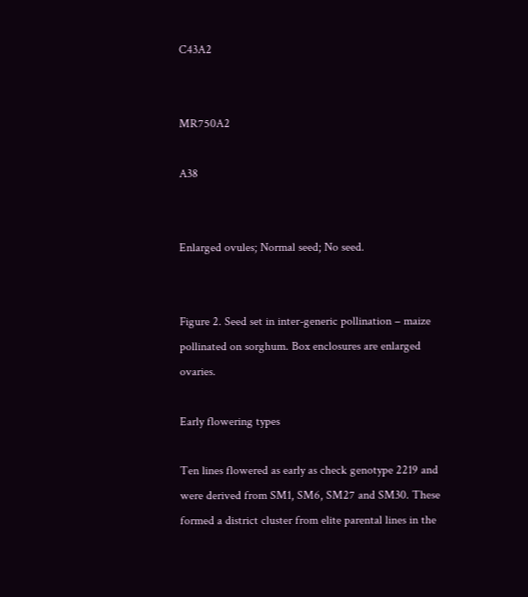C43A2


MR750A2

A38


Enlarged ovules; Normal seed; No seed.


Figure 2. Seed set in inter-generic pollination – maize pollinated on sorghum. Box enclosures are enlarged ovaries.

Early flowering types

Ten lines flowered as early as check genotype 2219 and were derived from SM1, SM6, SM27 and SM30. These formed a district cluster from elite parental lines in the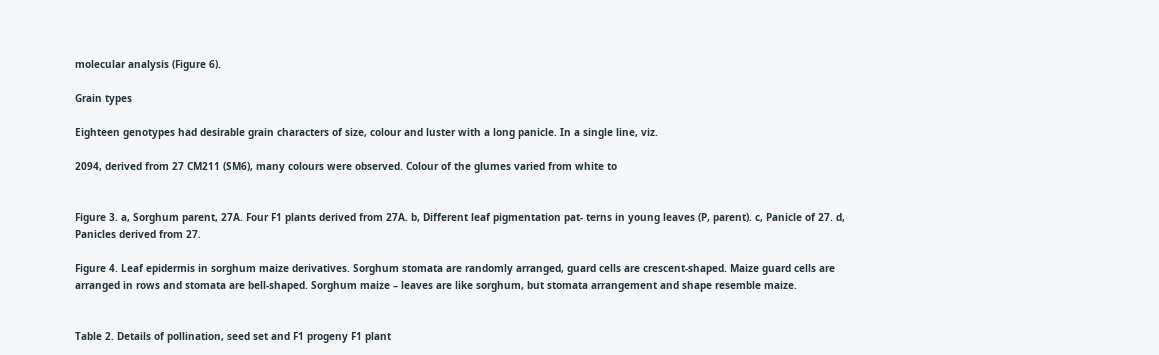molecular analysis (Figure 6).

Grain types

Eighteen genotypes had desirable grain characters of size, colour and luster with a long panicle. In a single line, viz.

2094, derived from 27 CM211 (SM6), many colours were observed. Colour of the glumes varied from white to


Figure 3. a, Sorghum parent, 27A. Four F1 plants derived from 27A. b, Different leaf pigmentation pat- terns in young leaves (P, parent). c, Panicle of 27. d, Panicles derived from 27.

Figure 4. Leaf epidermis in sorghum maize derivatives. Sorghum stomata are randomly arranged, guard cells are crescent-shaped. Maize guard cells are arranged in rows and stomata are bell-shaped. Sorghum maize – leaves are like sorghum, but stomata arrangement and shape resemble maize.


Table 2. Details of pollination, seed set and F1 progeny F1 plant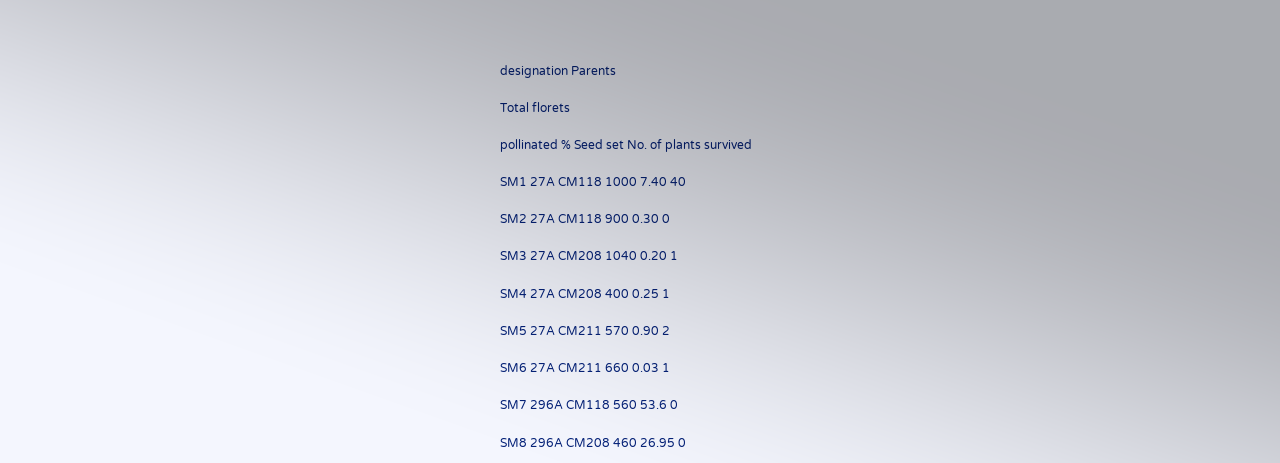designation Parents

Total florets

pollinated % Seed set No. of plants survived

SM1 27A CM118 1000 7.40 40

SM2 27A CM118 900 0.30 0

SM3 27A CM208 1040 0.20 1

SM4 27A CM208 400 0.25 1

SM5 27A CM211 570 0.90 2

SM6 27A CM211 660 0.03 1

SM7 296A CM118 560 53.6 0

SM8 296A CM208 460 26.95 0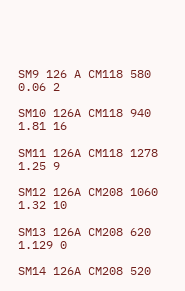SM9 126 A CM118 580 0.06 2

SM10 126A CM118 940 1.81 16

SM11 126A CM118 1278 1.25 9

SM12 126A CM208 1060 1.32 10

SM13 126A CM208 620 1.129 0

SM14 126A CM208 520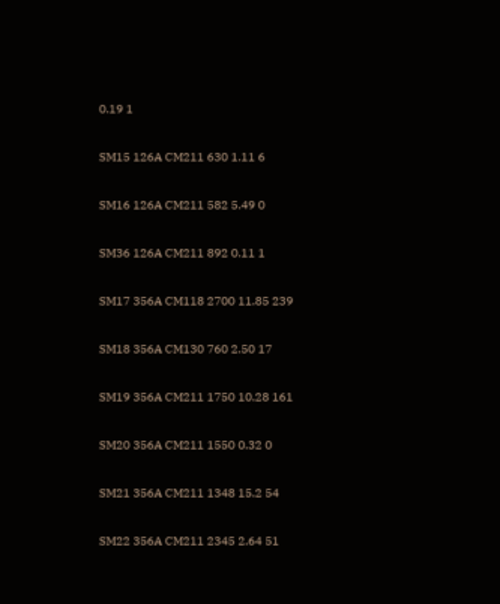0.19 1

SM15 126A CM211 630 1.11 6

SM16 126A CM211 582 5.49 0

SM36 126A CM211 892 0.11 1

SM17 356A CM118 2700 11.85 239

SM18 356A CM130 760 2.50 17

SM19 356A CM211 1750 10.28 161

SM20 356A CM211 1550 0.32 0

SM21 356A CM211 1348 15.2 54

SM22 356A CM211 2345 2.64 51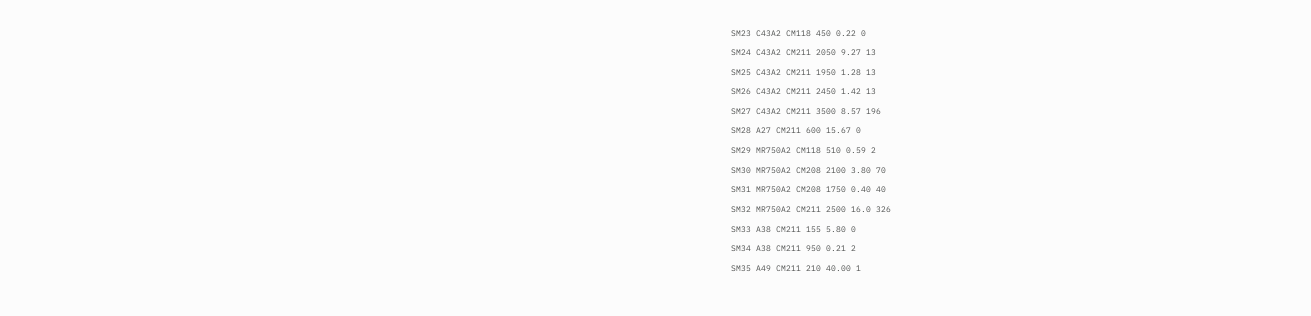SM23 C43A2 CM118 450 0.22 0

SM24 C43A2 CM211 2050 9.27 13

SM25 C43A2 CM211 1950 1.28 13

SM26 C43A2 CM211 2450 1.42 13

SM27 C43A2 CM211 3500 8.57 196

SM28 A27 CM211 600 15.67 0

SM29 MR750A2 CM118 510 0.59 2

SM30 MR750A2 CM208 2100 3.80 70

SM31 MR750A2 CM208 1750 0.40 40

SM32 MR750A2 CM211 2500 16.0 326

SM33 A38 CM211 155 5.80 0

SM34 A38 CM211 950 0.21 2

SM35 A49 CM211 210 40.00 1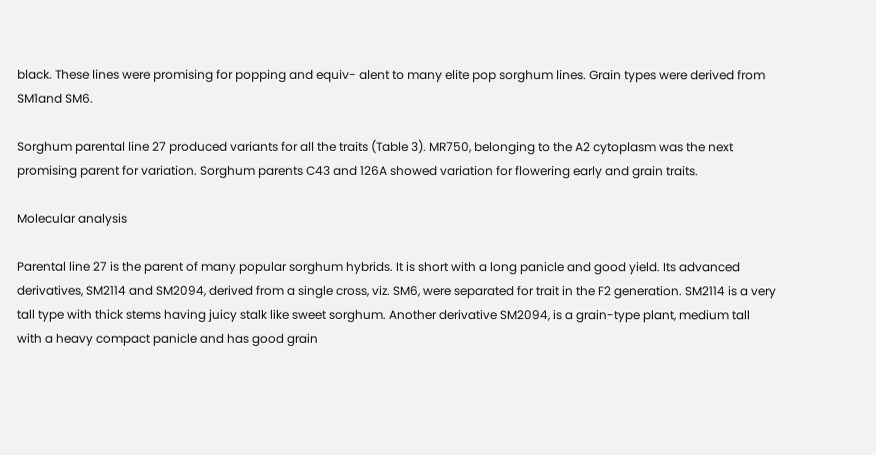black. These lines were promising for popping and equiv- alent to many elite pop sorghum lines. Grain types were derived from SM1and SM6.

Sorghum parental line 27 produced variants for all the traits (Table 3). MR750, belonging to the A2 cytoplasm was the next promising parent for variation. Sorghum parents C43 and 126A showed variation for flowering early and grain traits.

Molecular analysis

Parental line 27 is the parent of many popular sorghum hybrids. It is short with a long panicle and good yield. Its advanced derivatives, SM2114 and SM2094, derived from a single cross, viz. SM6, were separated for trait in the F2 generation. SM2114 is a very tall type with thick stems having juicy stalk like sweet sorghum. Another derivative SM2094, is a grain-type plant, medium tall with a heavy compact panicle and has good grain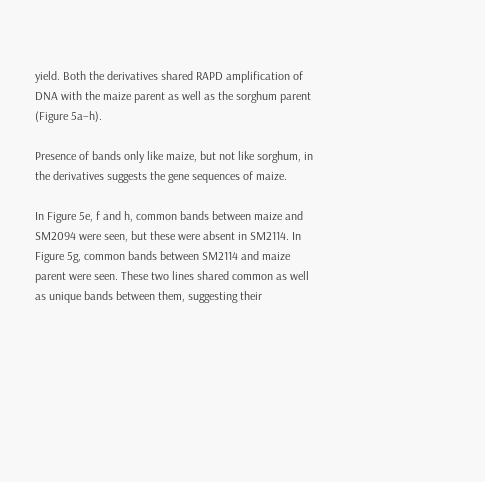yield. Both the derivatives shared RAPD amplification of DNA with the maize parent as well as the sorghum parent (Figure 5a–h).

Presence of bands only like maize, but not like sorghum, in the derivatives suggests the gene sequences of maize.

In Figure 5e, f and h, common bands between maize and SM2094 were seen, but these were absent in SM2114. In Figure 5g, common bands between SM2114 and maize parent were seen. These two lines shared common as well as unique bands between them, suggesting their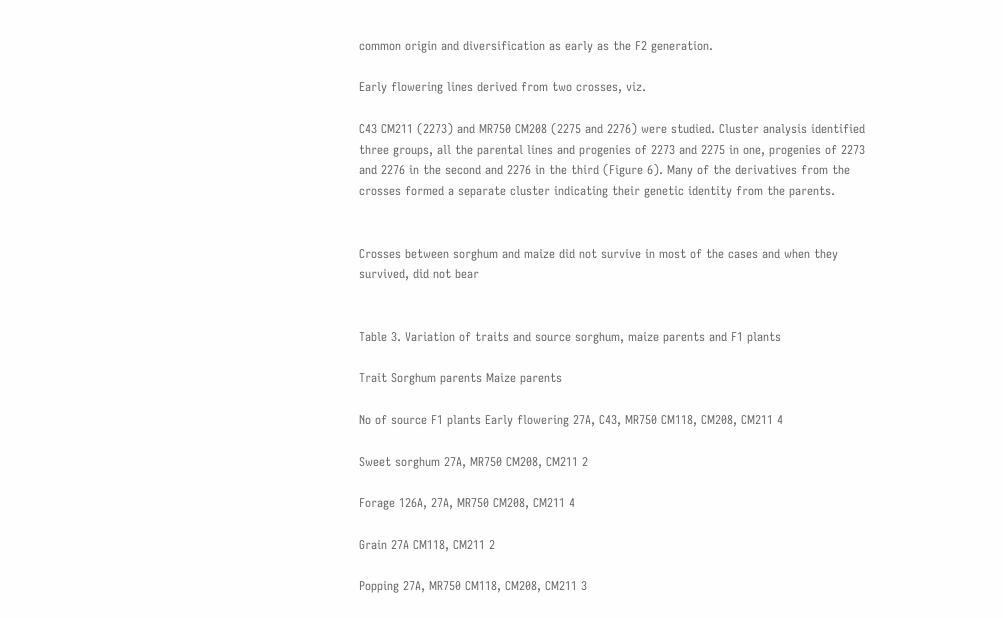common origin and diversification as early as the F2 generation.

Early flowering lines derived from two crosses, viz.

C43 CM211 (2273) and MR750 CM208 (2275 and 2276) were studied. Cluster analysis identified three groups, all the parental lines and progenies of 2273 and 2275 in one, progenies of 2273 and 2276 in the second and 2276 in the third (Figure 6). Many of the derivatives from the crosses formed a separate cluster indicating their genetic identity from the parents.


Crosses between sorghum and maize did not survive in most of the cases and when they survived, did not bear


Table 3. Variation of traits and source sorghum, maize parents and F1 plants

Trait Sorghum parents Maize parents

No of source F1 plants Early flowering 27A, C43, MR750 CM118, CM208, CM211 4

Sweet sorghum 27A, MR750 CM208, CM211 2

Forage 126A, 27A, MR750 CM208, CM211 4

Grain 27A CM118, CM211 2

Popping 27A, MR750 CM118, CM208, CM211 3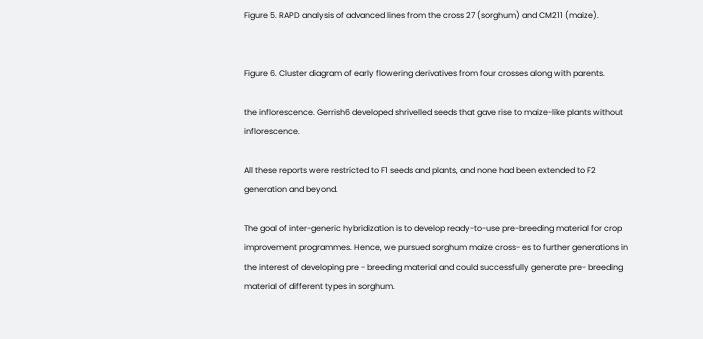Figure 5. RAPD analysis of advanced lines from the cross 27 (sorghum) and CM211 (maize).


Figure 6. Cluster diagram of early flowering derivatives from four crosses along with parents.

the inflorescence. Gerrish6 developed shrivelled seeds that gave rise to maize-like plants without inflorescence.

All these reports were restricted to F1 seeds and plants, and none had been extended to F2 generation and beyond.

The goal of inter-generic hybridization is to develop ready-to-use pre-breeding material for crop improvement programmes. Hence, we pursued sorghum maize cross- es to further generations in the interest of developing pre - breeding material and could successfully generate pre- breeding material of different types in sorghum.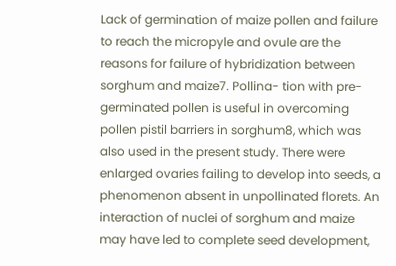Lack of germination of maize pollen and failure to reach the micropyle and ovule are the reasons for failure of hybridization between sorghum and maize7. Pollina- tion with pre-germinated pollen is useful in overcoming pollen pistil barriers in sorghum8, which was also used in the present study. There were enlarged ovaries failing to develop into seeds, a phenomenon absent in unpollinated florets. An interaction of nuclei of sorghum and maize may have led to complete seed development,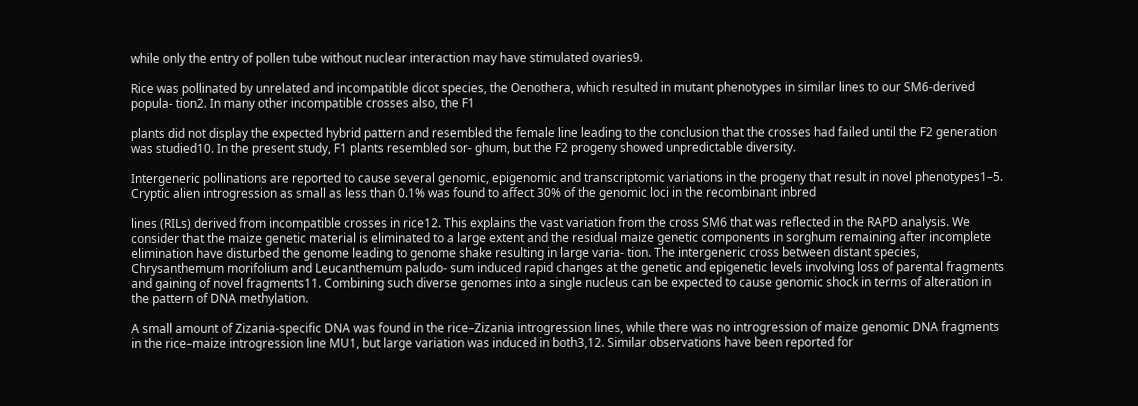while only the entry of pollen tube without nuclear interaction may have stimulated ovaries9.

Rice was pollinated by unrelated and incompatible dicot species, the Oenothera, which resulted in mutant phenotypes in similar lines to our SM6-derived popula- tion2. In many other incompatible crosses also, the F1

plants did not display the expected hybrid pattern and resembled the female line leading to the conclusion that the crosses had failed until the F2 generation was studied10. In the present study, F1 plants resembled sor- ghum, but the F2 progeny showed unpredictable diversity.

Intergeneric pollinations are reported to cause several genomic, epigenomic and transcriptomic variations in the progeny that result in novel phenotypes1–5. Cryptic alien introgression as small as less than 0.1% was found to affect 30% of the genomic loci in the recombinant inbred

lines (RILs) derived from incompatible crosses in rice12. This explains the vast variation from the cross SM6 that was reflected in the RAPD analysis. We consider that the maize genetic material is eliminated to a large extent and the residual maize genetic components in sorghum remaining after incomplete elimination have disturbed the genome leading to genome shake resulting in large varia- tion. The intergeneric cross between distant species, Chrysanthemum morifolium and Leucanthemum paludo- sum induced rapid changes at the genetic and epigenetic levels involving loss of parental fragments and gaining of novel fragments11. Combining such diverse genomes into a single nucleus can be expected to cause genomic shock in terms of alteration in the pattern of DNA methylation.

A small amount of Zizania-specific DNA was found in the rice–Zizania introgression lines, while there was no introgression of maize genomic DNA fragments in the rice–maize introgression line MU1, but large variation was induced in both3,12. Similar observations have been reported for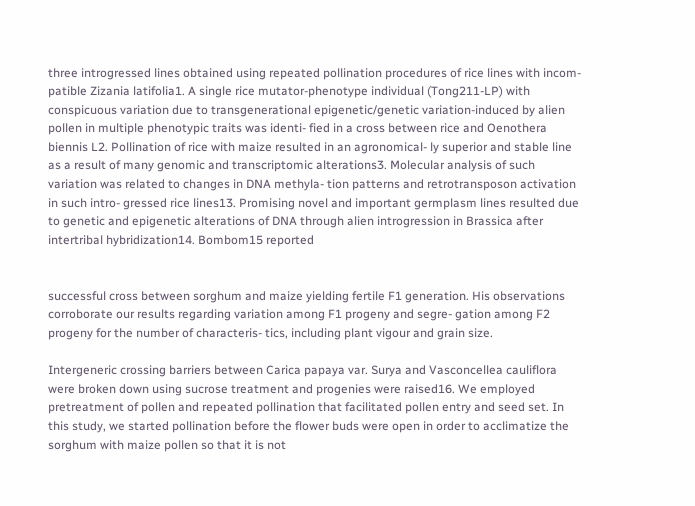three introgressed lines obtained using repeated pollination procedures of rice lines with incom- patible Zizania latifolia1. A single rice mutator-phenotype individual (Tong211-LP) with conspicuous variation due to transgenerational epigenetic/genetic variation-induced by alien pollen in multiple phenotypic traits was identi- fied in a cross between rice and Oenothera biennis L2. Pollination of rice with maize resulted in an agronomical- ly superior and stable line as a result of many genomic and transcriptomic alterations3. Molecular analysis of such variation was related to changes in DNA methyla- tion patterns and retrotransposon activation in such intro- gressed rice lines13. Promising novel and important germplasm lines resulted due to genetic and epigenetic alterations of DNA through alien introgression in Brassica after intertribal hybridization14. Bombom15 reported


successful cross between sorghum and maize yielding fertile F1 generation. His observations corroborate our results regarding variation among F1 progeny and segre- gation among F2 progeny for the number of characteris- tics, including plant vigour and grain size.

Intergeneric crossing barriers between Carica papaya var. Surya and Vasconcellea cauliflora were broken down using sucrose treatment and progenies were raised16. We employed pretreatment of pollen and repeated pollination that facilitated pollen entry and seed set. In this study, we started pollination before the flower buds were open in order to acclimatize the sorghum with maize pollen so that it is not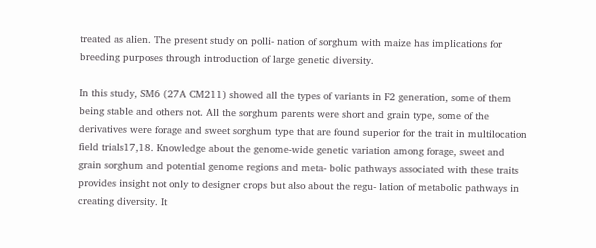treated as alien. The present study on polli- nation of sorghum with maize has implications for breeding purposes through introduction of large genetic diversity.

In this study, SM6 (27A CM211) showed all the types of variants in F2 generation, some of them being stable and others not. All the sorghum parents were short and grain type, some of the derivatives were forage and sweet sorghum type that are found superior for the trait in multilocation field trials17,18. Knowledge about the genome-wide genetic variation among forage, sweet and grain sorghum and potential genome regions and meta- bolic pathways associated with these traits provides insight not only to designer crops but also about the regu- lation of metabolic pathways in creating diversity. It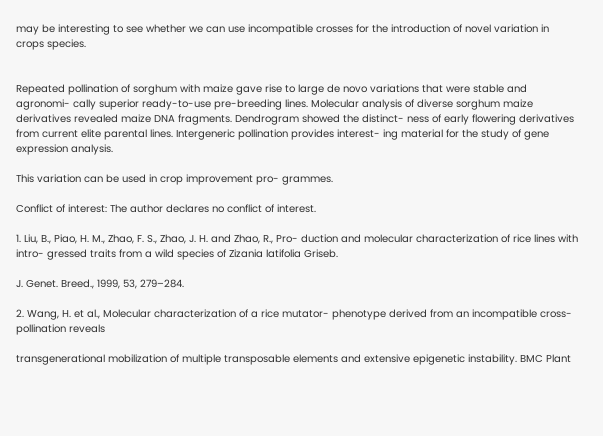may be interesting to see whether we can use incompatible crosses for the introduction of novel variation in crops species.


Repeated pollination of sorghum with maize gave rise to large de novo variations that were stable and agronomi- cally superior ready-to-use pre-breeding lines. Molecular analysis of diverse sorghum maize derivatives revealed maize DNA fragments. Dendrogram showed the distinct- ness of early flowering derivatives from current elite parental lines. Intergeneric pollination provides interest- ing material for the study of gene expression analysis.

This variation can be used in crop improvement pro- grammes.

Conflict of interest: The author declares no conflict of interest.

1. Liu, B., Piao, H. M., Zhao, F. S., Zhao, J. H. and Zhao, R., Pro- duction and molecular characterization of rice lines with intro- gressed traits from a wild species of Zizania latifolia Griseb.

J. Genet. Breed., 1999, 53, 279–284.

2. Wang, H. et al., Molecular characterization of a rice mutator- phenotype derived from an incompatible cross-pollination reveals

transgenerational mobilization of multiple transposable elements and extensive epigenetic instability. BMC Plant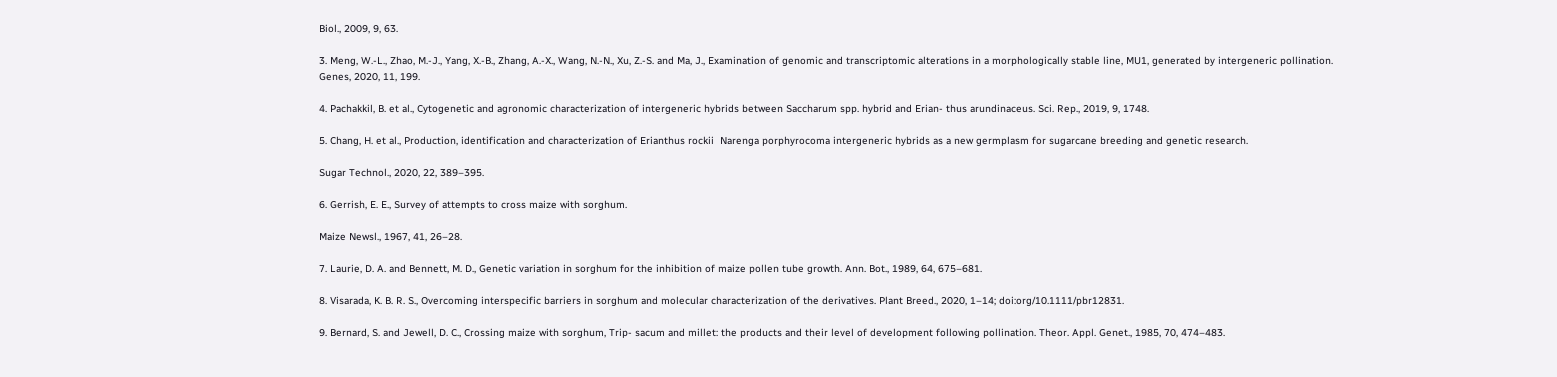Biol., 2009, 9, 63.

3. Meng, W.-L., Zhao, M.-J., Yang, X.-B., Zhang, A.-X., Wang, N.-N., Xu, Z.-S. and Ma, J., Examination of genomic and transcriptomic alterations in a morphologically stable line, MU1, generated by intergeneric pollination. Genes, 2020, 11, 199.

4. Pachakkil, B. et al., Cytogenetic and agronomic characterization of intergeneric hybrids between Saccharum spp. hybrid and Erian- thus arundinaceus. Sci. Rep., 2019, 9, 1748.

5. Chang, H. et al., Production, identification and characterization of Erianthus rockii  Narenga porphyrocoma intergeneric hybrids as a new germplasm for sugarcane breeding and genetic research.

Sugar Technol., 2020, 22, 389–395.

6. Gerrish, E. E., Survey of attempts to cross maize with sorghum.

Maize Newsl., 1967, 41, 26–28.

7. Laurie, D. A. and Bennett, M. D., Genetic variation in sorghum for the inhibition of maize pollen tube growth. Ann. Bot., 1989, 64, 675–681.

8. Visarada, K. B. R. S., Overcoming interspecific barriers in sorghum and molecular characterization of the derivatives. Plant Breed., 2020, 1–14; doi:org/10.1111/pbr12831.

9. Bernard, S. and Jewell, D. C., Crossing maize with sorghum, Trip- sacum and millet: the products and their level of development following pollination. Theor. Appl. Genet., 1985, 70, 474–483.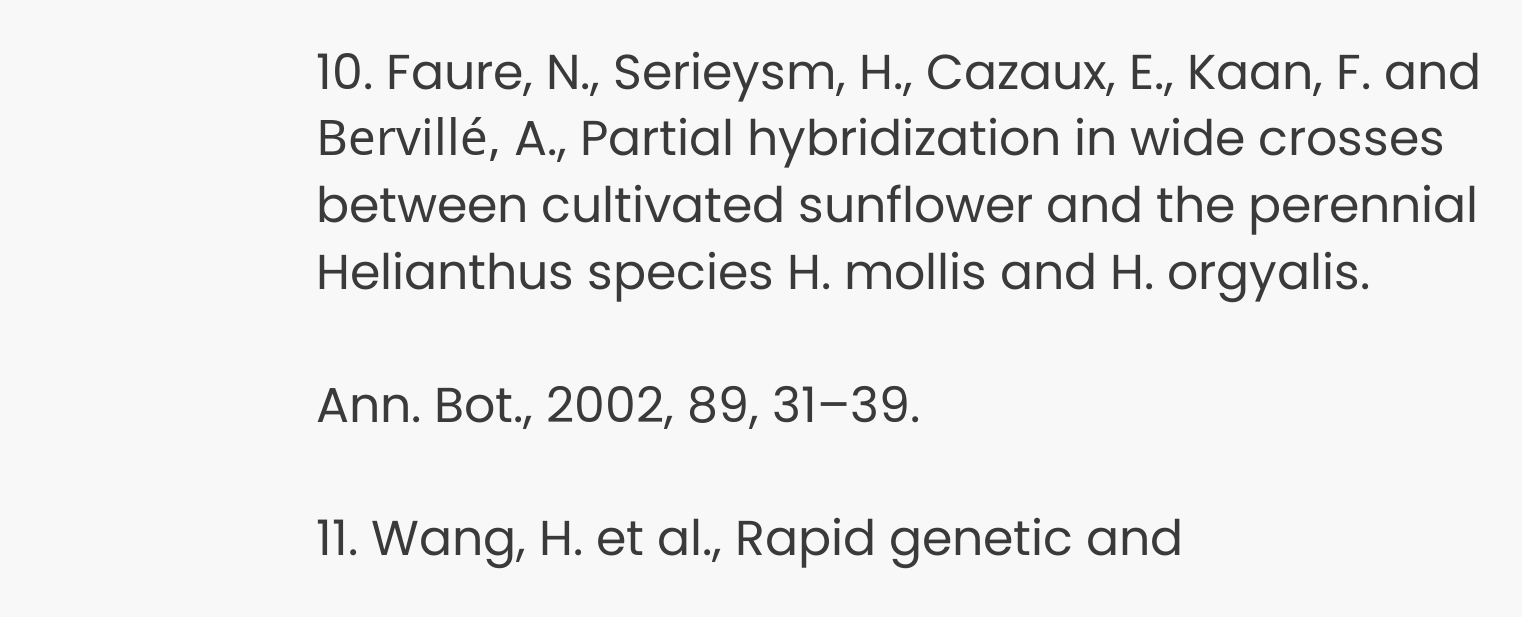10. Faure, N., Serieysm, H., Cazaux, E., Kaan, F. and Bervillé, A., Partial hybridization in wide crosses between cultivated sunflower and the perennial Helianthus species H. mollis and H. orgyalis.

Ann. Bot., 2002, 89, 31–39.

11. Wang, H. et al., Rapid genetic and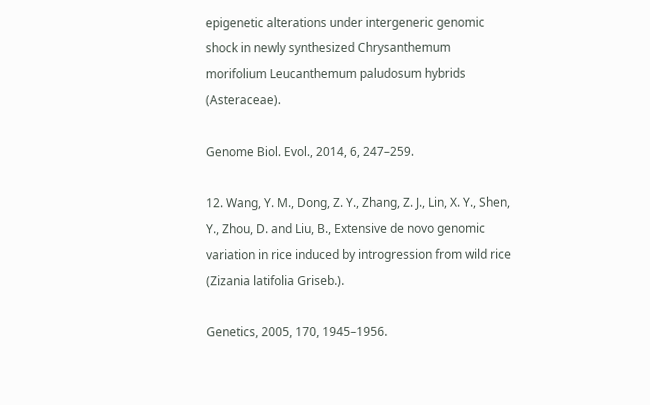epigenetic alterations under intergeneric genomic shock in newly synthesized Chrysanthemum morifolium Leucanthemum paludosum hybrids (Asteraceae).

Genome Biol. Evol., 2014, 6, 247–259.

12. Wang, Y. M., Dong, Z. Y., Zhang, Z. J., Lin, X. Y., Shen, Y., Zhou, D. and Liu, B., Extensive de novo genomic variation in rice induced by introgression from wild rice (Zizania latifolia Griseb.).

Genetics, 2005, 170, 1945–1956.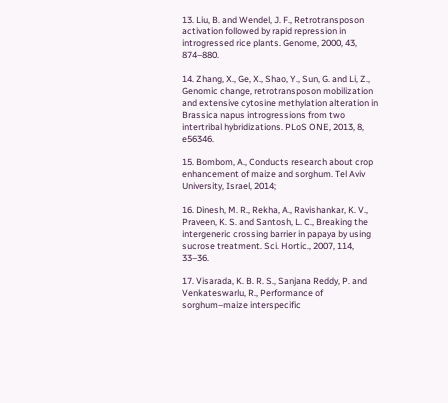13. Liu, B. and Wendel, J. F., Retrotransposon activation followed by rapid repression in introgressed rice plants. Genome, 2000, 43, 874–880.

14. Zhang, X., Ge, X., Shao, Y., Sun, G. and Li, Z., Genomic change, retrotransposon mobilization and extensive cytosine methylation alteration in Brassica napus introgressions from two intertribal hybridizations. PLoS ONE, 2013, 8, e56346.

15. Bombom, A., Conducts research about crop enhancement of maize and sorghum. Tel Aviv University, Israel, 2014;

16. Dinesh, M. R., Rekha, A., Ravishankar, K. V., Praveen, K. S. and Santosh, L. C., Breaking the intergeneric crossing barrier in papaya by using sucrose treatment. Sci. Hortic., 2007, 114, 33–36.

17. Visarada, K. B. R. S., Sanjana Reddy, P. and Venkateswarlu, R., Performance of sorghum–maize interspecific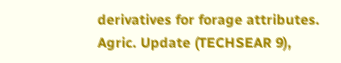derivatives for forage attributes. Agric. Update (TECHSEAR 9),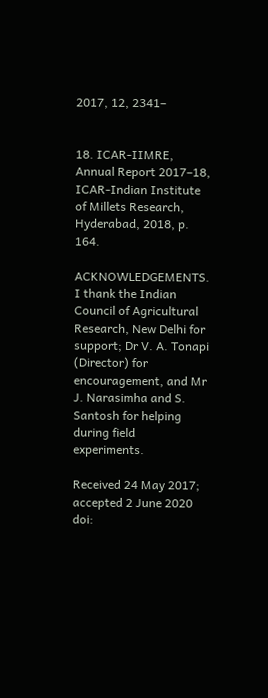2017, 12, 2341–


18. ICAR-IIMRE, Annual Report 2017–18, ICAR-Indian Institute of Millets Research, Hyderabad, 2018, p. 164.

ACKNOWLEDGEMENTS. I thank the Indian Council of Agricultural Research, New Delhi for support; Dr V. A. Tonapi (Director) for encouragement, and Mr J. Narasimha and S. Santosh for helping during field experiments.

Received 24 May 2017; accepted 2 June 2020 doi: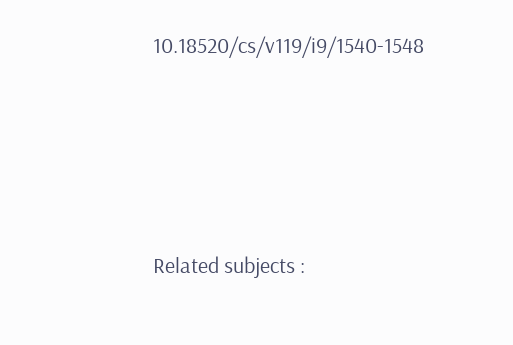10.18520/cs/v119/i9/1540-1548




Related subjects :